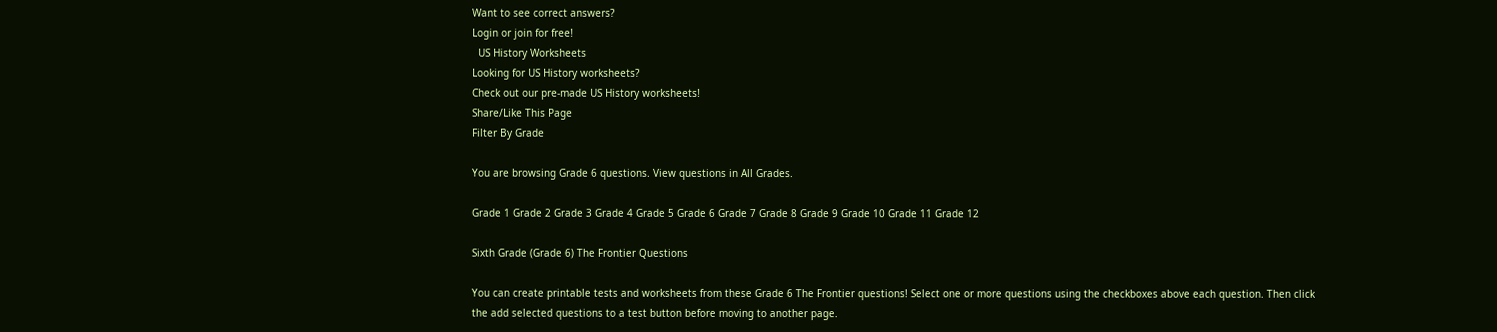Want to see correct answers?
Login or join for free!
  US History Worksheets
Looking for US History worksheets?
Check out our pre-made US History worksheets!
Share/Like This Page
Filter By Grade

You are browsing Grade 6 questions. View questions in All Grades.

Grade 1 Grade 2 Grade 3 Grade 4 Grade 5 Grade 6 Grade 7 Grade 8 Grade 9 Grade 10 Grade 11 Grade 12

Sixth Grade (Grade 6) The Frontier Questions

You can create printable tests and worksheets from these Grade 6 The Frontier questions! Select one or more questions using the checkboxes above each question. Then click the add selected questions to a test button before moving to another page.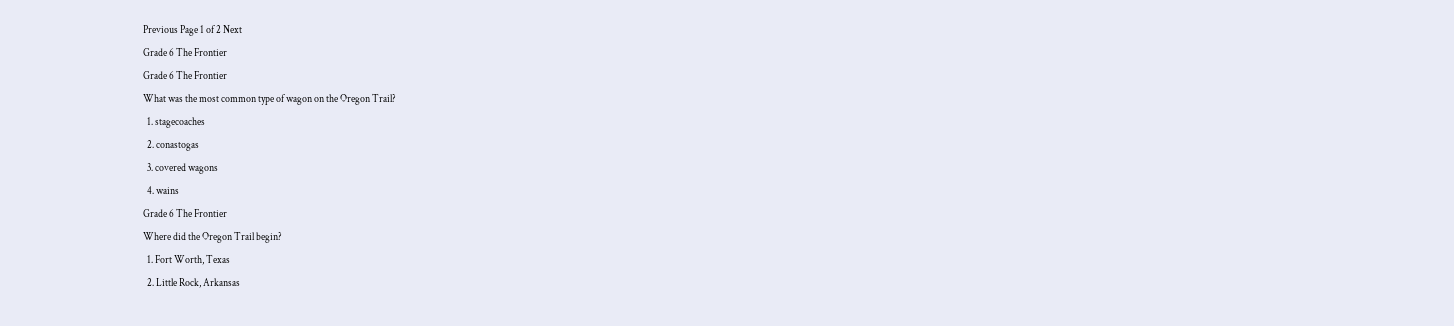Previous Page 1 of 2 Next
Grade 6 The Frontier
Grade 6 The Frontier
What was the most common type of wagon on the Oregon Trail?
  1. stagecoaches
  2. conastogas
  3. covered wagons
  4. wains
Grade 6 The Frontier
Where did the Oregon Trail begin?
  1. Fort Worth, Texas
  2. Little Rock, Arkansas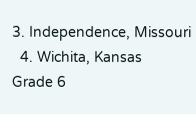3. Independence, Missouri
  4. Wichita, Kansas
Grade 6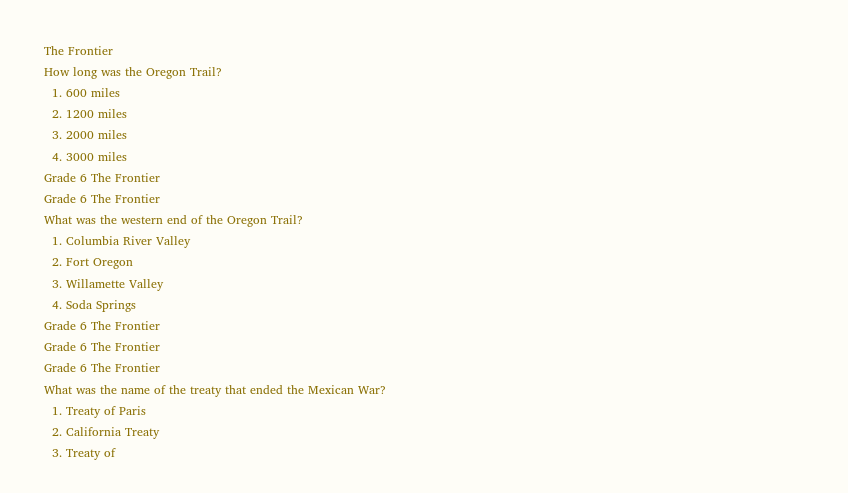The Frontier
How long was the Oregon Trail?
  1. 600 miles
  2. 1200 miles
  3. 2000 miles
  4. 3000 miles
Grade 6 The Frontier
Grade 6 The Frontier
What was the western end of the Oregon Trail?
  1. Columbia River Valley
  2. Fort Oregon
  3. Willamette Valley
  4. Soda Springs
Grade 6 The Frontier
Grade 6 The Frontier
Grade 6 The Frontier
What was the name of the treaty that ended the Mexican War?
  1. Treaty of Paris
  2. California Treaty
  3. Treaty of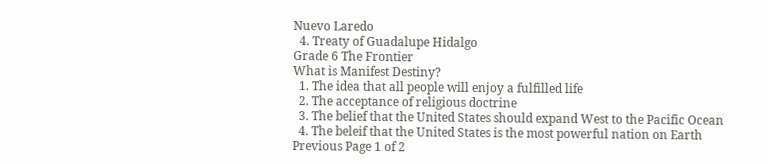Nuevo Laredo
  4. Treaty of Guadalupe Hidalgo
Grade 6 The Frontier
What is Manifest Destiny?
  1. The idea that all people will enjoy a fulfilled life
  2. The acceptance of religious doctrine
  3. The belief that the United States should expand West to the Pacific Ocean
  4. The beleif that the United States is the most powerful nation on Earth
Previous Page 1 of 2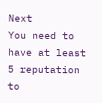Next
You need to have at least 5 reputation to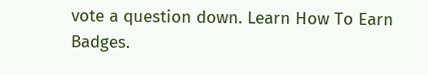vote a question down. Learn How To Earn Badges.